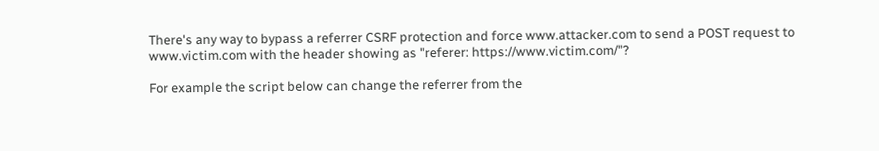There's any way to bypass a referrer CSRF protection and force www.attacker.com to send a POST request to www.victim.com with the header showing as "referer: https://www.victim.com/"?

For example the script below can change the referrer from the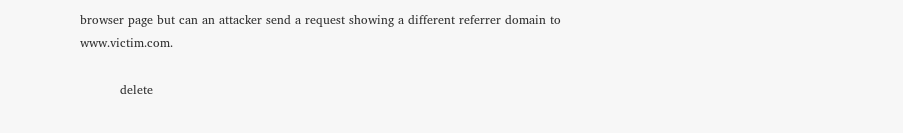browser page but can an attacker send a request showing a different referrer domain to www.victim.com.

          delete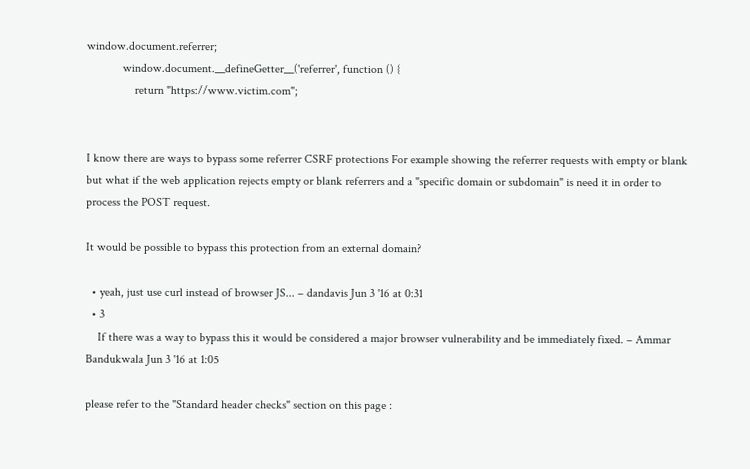window.document.referrer;
            window.document.__defineGetter__('referrer', function () {
                return "https://www.victim.com";


I know there are ways to bypass some referrer CSRF protections For example showing the referrer requests with empty or blank but what if the web application rejects empty or blank referrers and a "specific domain or subdomain" is need it in order to process the POST request.

It would be possible to bypass this protection from an external domain?

  • yeah, just use curl instead of browser JS... – dandavis Jun 3 '16 at 0:31
  • 3
    If there was a way to bypass this it would be considered a major browser vulnerability and be immediately fixed. – Ammar Bandukwala Jun 3 '16 at 1:05

please refer to the "Standard header checks" section on this page :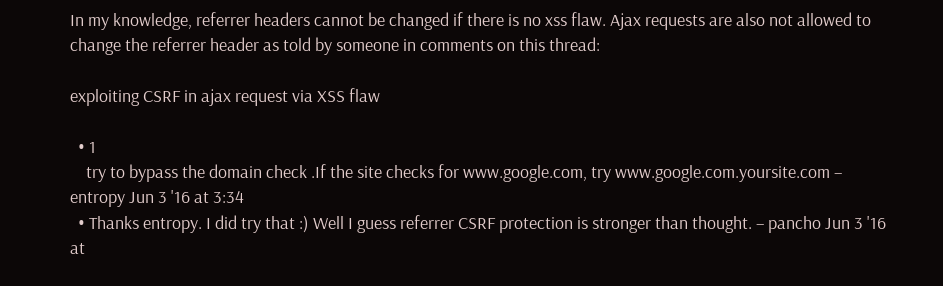In my knowledge, referrer headers cannot be changed if there is no xss flaw. Ajax requests are also not allowed to change the referrer header as told by someone in comments on this thread:

exploiting CSRF in ajax request via XSS flaw

  • 1
    try to bypass the domain check .If the site checks for www.google.com, try www.google.com.yoursite.com – entropy Jun 3 '16 at 3:34
  • Thanks entropy. I did try that :) Well I guess referrer CSRF protection is stronger than thought. – pancho Jun 3 '16 at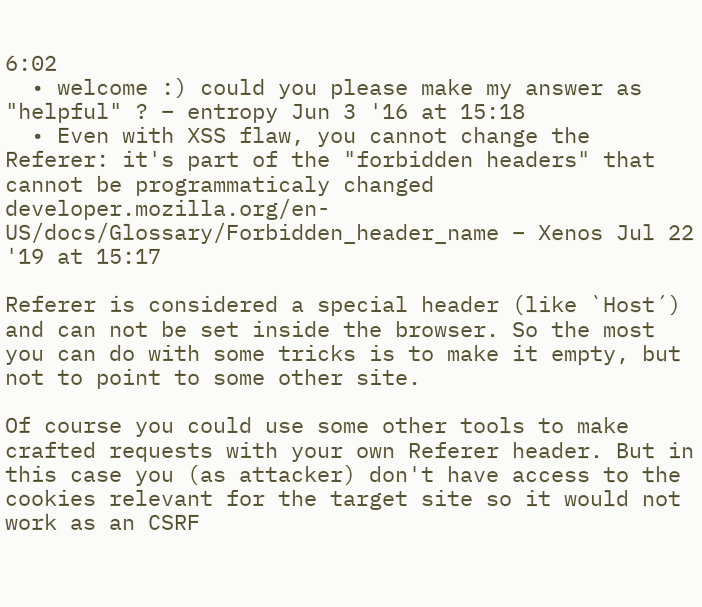6:02
  • welcome :) could you please make my answer as "helpful" ? – entropy Jun 3 '16 at 15:18
  • Even with XSS flaw, you cannot change the Referer: it's part of the "forbidden headers" that cannot be programmaticaly changed developer.mozilla.org/en-US/docs/Glossary/Forbidden_header_name – Xenos Jul 22 '19 at 15:17

Referer is considered a special header (like `Host´) and can not be set inside the browser. So the most you can do with some tricks is to make it empty, but not to point to some other site.

Of course you could use some other tools to make crafted requests with your own Referer header. But in this case you (as attacker) don't have access to the cookies relevant for the target site so it would not work as an CSRF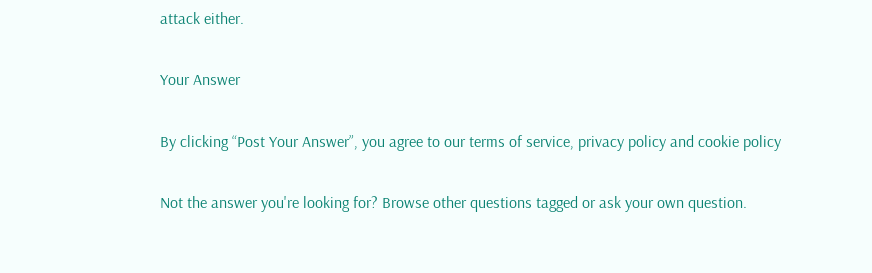attack either.

Your Answer

By clicking “Post Your Answer”, you agree to our terms of service, privacy policy and cookie policy

Not the answer you're looking for? Browse other questions tagged or ask your own question.